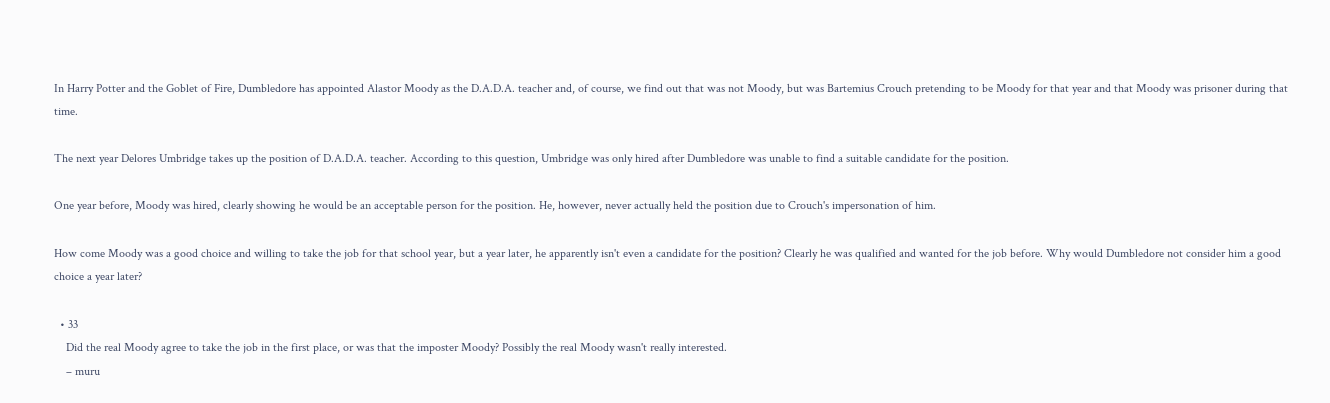In Harry Potter and the Goblet of Fire, Dumbledore has appointed Alastor Moody as the D.A.D.A. teacher and, of course, we find out that was not Moody, but was Bartemius Crouch pretending to be Moody for that year and that Moody was prisoner during that time.

The next year Delores Umbridge takes up the position of D.A.D.A. teacher. According to this question, Umbridge was only hired after Dumbledore was unable to find a suitable candidate for the position.

One year before, Moody was hired, clearly showing he would be an acceptable person for the position. He, however, never actually held the position due to Crouch's impersonation of him.

How come Moody was a good choice and willing to take the job for that school year, but a year later, he apparently isn't even a candidate for the position? Clearly he was qualified and wanted for the job before. Why would Dumbledore not consider him a good choice a year later?

  • 33
    Did the real Moody agree to take the job in the first place, or was that the imposter Moody? Possibly the real Moody wasn't really interested.
    – muru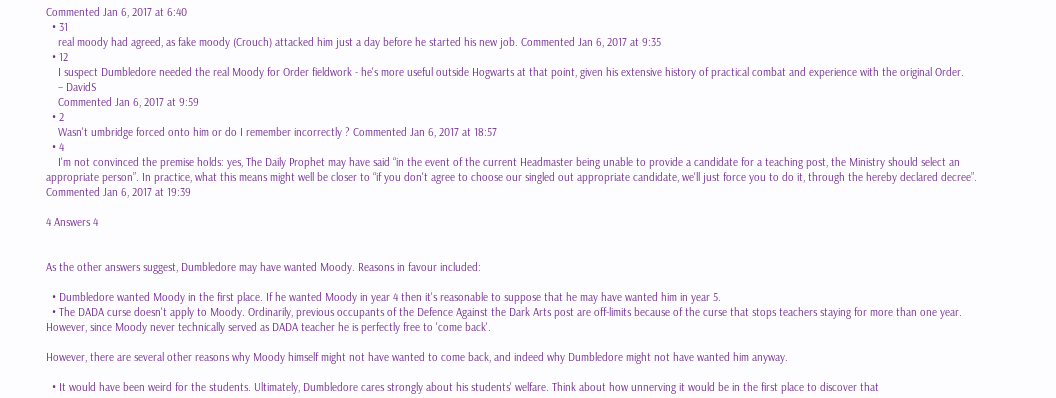Commented Jan 6, 2017 at 6:40
  • 31
    real moody had agreed, as fake moody (Crouch) attacked him just a day before he started his new job. Commented Jan 6, 2017 at 9:35
  • 12
    I suspect Dumbledore needed the real Moody for Order fieldwork - he's more useful outside Hogwarts at that point, given his extensive history of practical combat and experience with the original Order.
    – DavidS
    Commented Jan 6, 2017 at 9:59
  • 2
    Wasn't umbridge forced onto him or do I remember incorrectly ? Commented Jan 6, 2017 at 18:57
  • 4
    I'm not convinced the premise holds: yes, The Daily Prophet may have said “in the event of the current Headmaster being unable to provide a candidate for a teaching post, the Ministry should select an appropriate person”. In practice, what this means might well be closer to “if you don't agree to choose our singled out appropriate candidate, we'll just force you to do it, through the hereby declared decree”. Commented Jan 6, 2017 at 19:39

4 Answers 4


As the other answers suggest, Dumbledore may have wanted Moody. Reasons in favour included:

  • Dumbledore wanted Moody in the first place. If he wanted Moody in year 4 then it's reasonable to suppose that he may have wanted him in year 5.
  • The DADA curse doesn't apply to Moody. Ordinarily, previous occupants of the Defence Against the Dark Arts post are off-limits because of the curse that stops teachers staying for more than one year. However, since Moody never technically served as DADA teacher he is perfectly free to 'come back'.

However, there are several other reasons why Moody himself might not have wanted to come back, and indeed why Dumbledore might not have wanted him anyway.

  • It would have been weird for the students. Ultimately, Dumbledore cares strongly about his students' welfare. Think about how unnerving it would be in the first place to discover that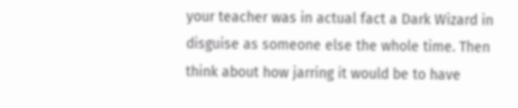your teacher was in actual fact a Dark Wizard in disguise as someone else the whole time. Then think about how jarring it would be to have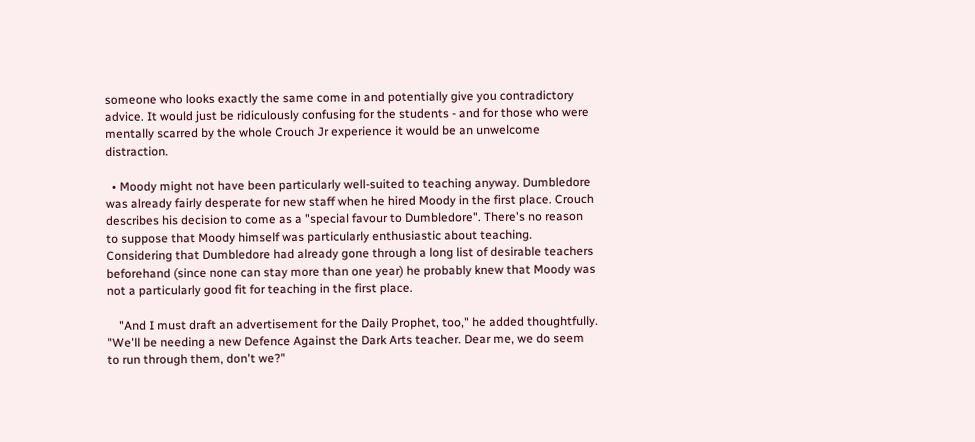someone who looks exactly the same come in and potentially give you contradictory advice. It would just be ridiculously confusing for the students - and for those who were mentally scarred by the whole Crouch Jr experience it would be an unwelcome distraction.

  • Moody might not have been particularly well-suited to teaching anyway. Dumbledore was already fairly desperate for new staff when he hired Moody in the first place. Crouch describes his decision to come as a "special favour to Dumbledore". There's no reason to suppose that Moody himself was particularly enthusiastic about teaching. Considering that Dumbledore had already gone through a long list of desirable teachers beforehand (since none can stay more than one year) he probably knew that Moody was not a particularly good fit for teaching in the first place.

    "And I must draft an advertisement for the Daily Prophet, too," he added thoughtfully. "We'll be needing a new Defence Against the Dark Arts teacher. Dear me, we do seem to run through them, don't we?"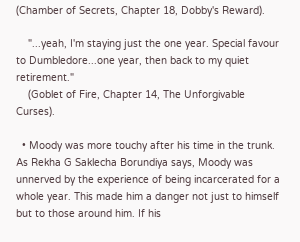(Chamber of Secrets, Chapter 18, Dobby's Reward).

    "...yeah, I'm staying just the one year. Special favour to Dumbledore...one year, then back to my quiet retirement."
    (Goblet of Fire, Chapter 14, The Unforgivable Curses).

  • Moody was more touchy after his time in the trunk. As Rekha G Saklecha Borundiya says, Moody was unnerved by the experience of being incarcerated for a whole year. This made him a danger not just to himself but to those around him. If his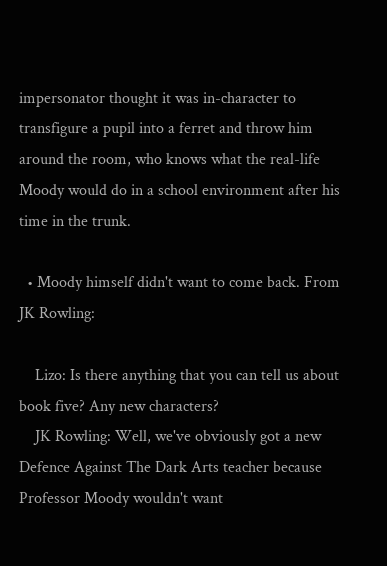impersonator thought it was in-character to transfigure a pupil into a ferret and throw him around the room, who knows what the real-life Moody would do in a school environment after his time in the trunk.

  • Moody himself didn't want to come back. From JK Rowling:

    Lizo: Is there anything that you can tell us about book five? Any new characters?
    JK Rowling: Well, we've obviously got a new Defence Against The Dark Arts teacher because Professor Moody wouldn't want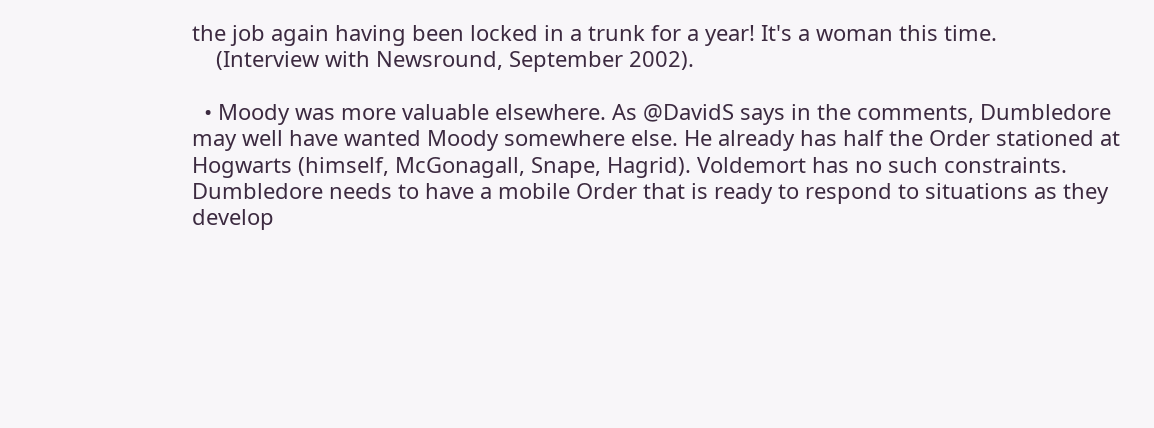the job again having been locked in a trunk for a year! It's a woman this time.
    (Interview with Newsround, September 2002).

  • Moody was more valuable elsewhere. As @DavidS says in the comments, Dumbledore may well have wanted Moody somewhere else. He already has half the Order stationed at Hogwarts (himself, McGonagall, Snape, Hagrid). Voldemort has no such constraints. Dumbledore needs to have a mobile Order that is ready to respond to situations as they develop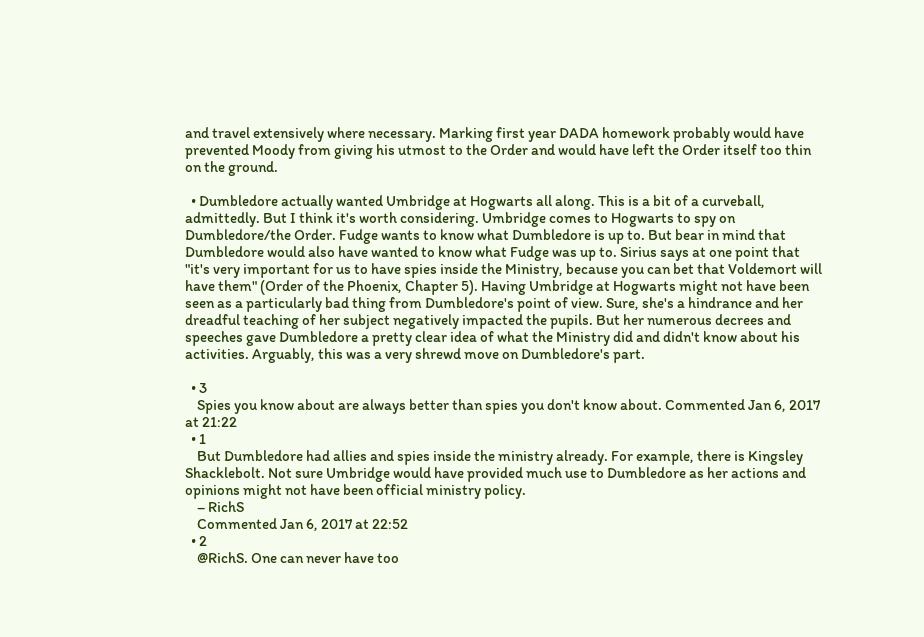and travel extensively where necessary. Marking first year DADA homework probably would have prevented Moody from giving his utmost to the Order and would have left the Order itself too thin on the ground.

  • Dumbledore actually wanted Umbridge at Hogwarts all along. This is a bit of a curveball, admittedly. But I think it's worth considering. Umbridge comes to Hogwarts to spy on Dumbledore/the Order. Fudge wants to know what Dumbledore is up to. But bear in mind that Dumbledore would also have wanted to know what Fudge was up to. Sirius says at one point that "it's very important for us to have spies inside the Ministry, because you can bet that Voldemort will have them" (Order of the Phoenix, Chapter 5). Having Umbridge at Hogwarts might not have been seen as a particularly bad thing from Dumbledore's point of view. Sure, she's a hindrance and her dreadful teaching of her subject negatively impacted the pupils. But her numerous decrees and speeches gave Dumbledore a pretty clear idea of what the Ministry did and didn't know about his activities. Arguably, this was a very shrewd move on Dumbledore's part.

  • 3
    Spies you know about are always better than spies you don't know about. Commented Jan 6, 2017 at 21:22
  • 1
    But Dumbledore had allies and spies inside the ministry already. For example, there is Kingsley Shacklebolt. Not sure Umbridge would have provided much use to Dumbledore as her actions and opinions might not have been official ministry policy.
    – RichS
    Commented Jan 6, 2017 at 22:52
  • 2
    @RichS. One can never have too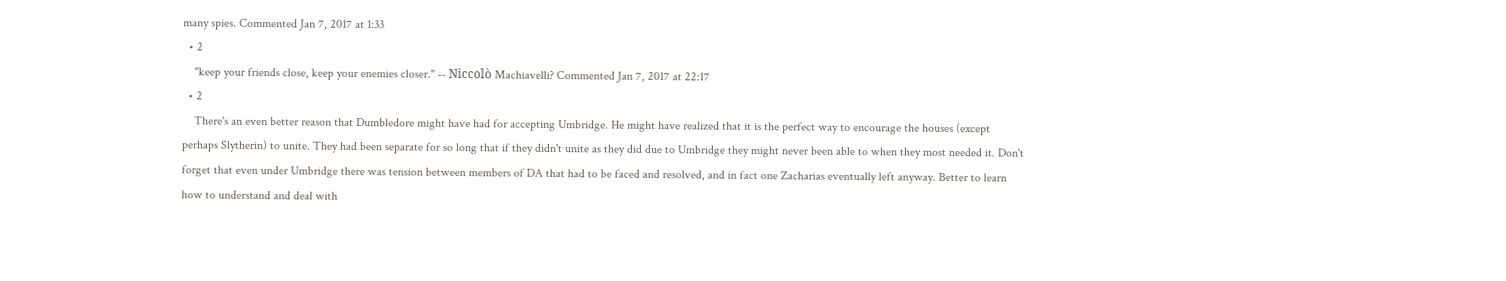many spies. Commented Jan 7, 2017 at 1:33
  • 2
    "keep your friends close, keep your enemies closer." -- Niccolò Machiavelli? Commented Jan 7, 2017 at 22:17
  • 2
    There's an even better reason that Dumbledore might have had for accepting Umbridge. He might have realized that it is the perfect way to encourage the houses (except perhaps Slytherin) to unite. They had been separate for so long that if they didn't unite as they did due to Umbridge they might never been able to when they most needed it. Don't forget that even under Umbridge there was tension between members of DA that had to be faced and resolved, and in fact one Zacharias eventually left anyway. Better to learn how to understand and deal with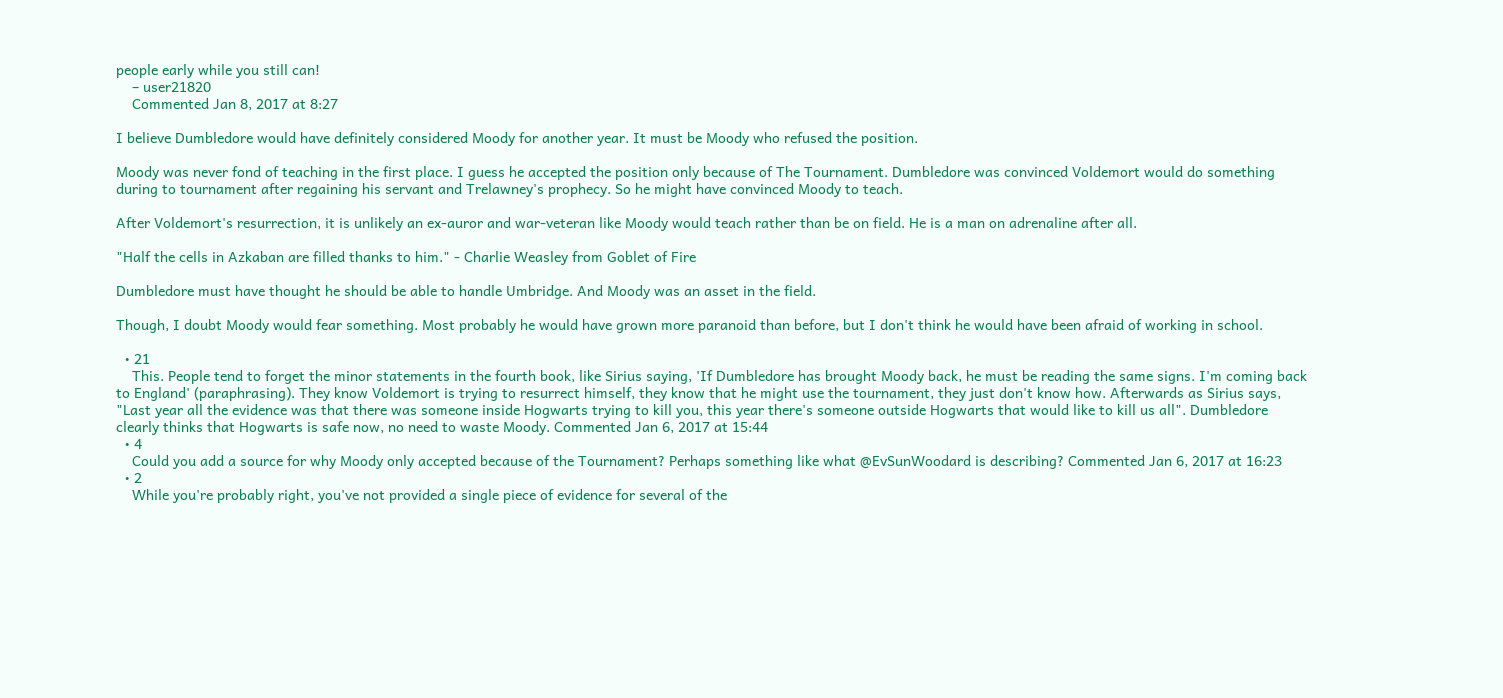people early while you still can!
    – user21820
    Commented Jan 8, 2017 at 8:27

I believe Dumbledore would have definitely considered Moody for another year. It must be Moody who refused the position.

Moody was never fond of teaching in the first place. I guess he accepted the position only because of The Tournament. Dumbledore was convinced Voldemort would do something during to tournament after regaining his servant and Trelawney's prophecy. So he might have convinced Moody to teach.

After Voldemort's resurrection, it is unlikely an ex-auror and war-veteran like Moody would teach rather than be on field. He is a man on adrenaline after all.

"Half the cells in Azkaban are filled thanks to him." - Charlie Weasley from Goblet of Fire

Dumbledore must have thought he should be able to handle Umbridge. And Moody was an asset in the field.

Though, I doubt Moody would fear something. Most probably he would have grown more paranoid than before, but I don't think he would have been afraid of working in school.

  • 21
    This. People tend to forget the minor statements in the fourth book, like Sirius saying, 'If Dumbledore has brought Moody back, he must be reading the same signs. I'm coming back to England' (paraphrasing). They know Voldemort is trying to resurrect himself, they know that he might use the tournament, they just don't know how. Afterwards as Sirius says, "Last year all the evidence was that there was someone inside Hogwarts trying to kill you, this year there's someone outside Hogwarts that would like to kill us all". Dumbledore clearly thinks that Hogwarts is safe now, no need to waste Moody. Commented Jan 6, 2017 at 15:44
  • 4
    Could you add a source for why Moody only accepted because of the Tournament? Perhaps something like what @EvSunWoodard is describing? Commented Jan 6, 2017 at 16:23
  • 2
    While you're probably right, you've not provided a single piece of evidence for several of the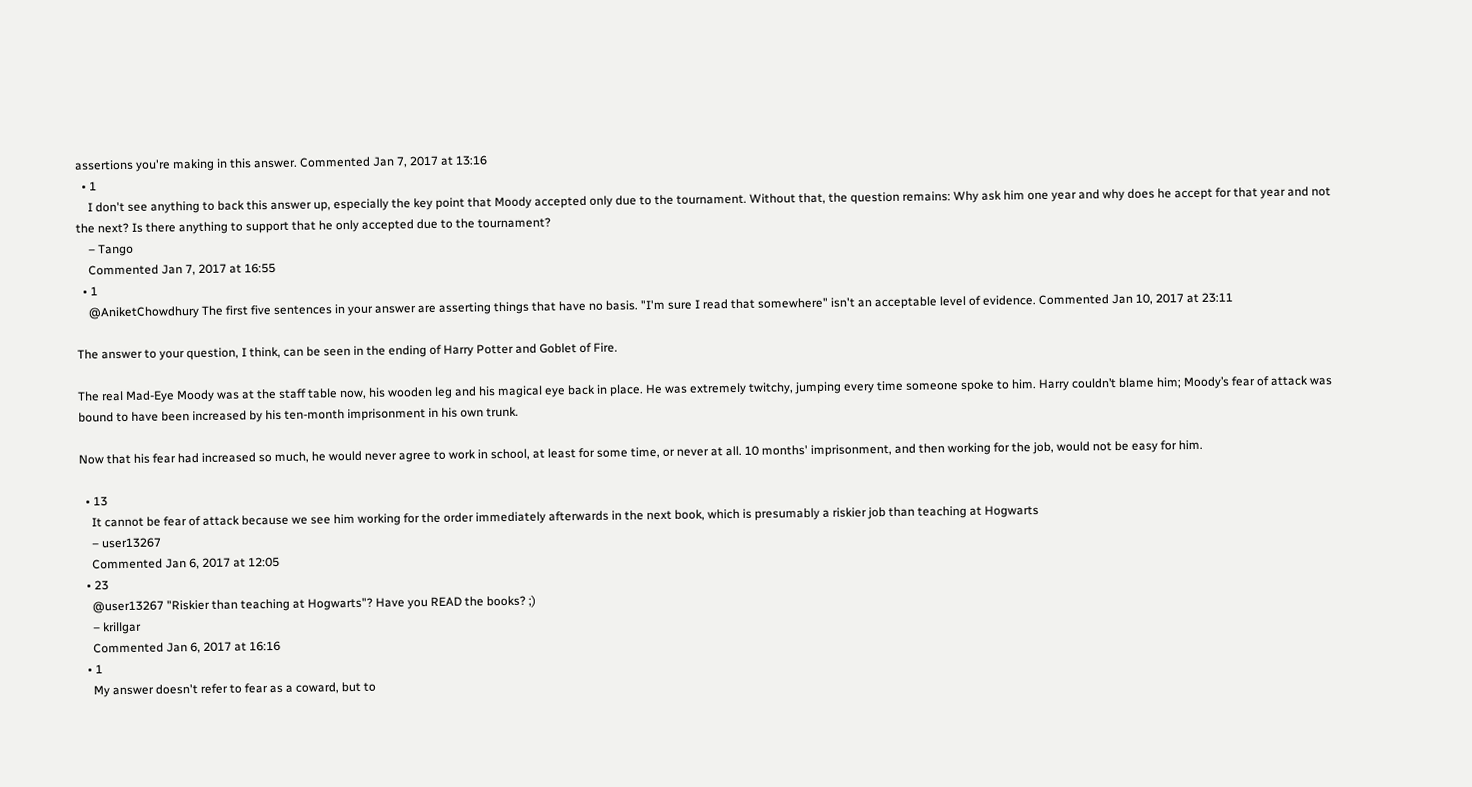assertions you're making in this answer. Commented Jan 7, 2017 at 13:16
  • 1
    I don't see anything to back this answer up, especially the key point that Moody accepted only due to the tournament. Without that, the question remains: Why ask him one year and why does he accept for that year and not the next? Is there anything to support that he only accepted due to the tournament?
    – Tango
    Commented Jan 7, 2017 at 16:55
  • 1
    @AniketChowdhury The first five sentences in your answer are asserting things that have no basis. "I'm sure I read that somewhere" isn't an acceptable level of evidence. Commented Jan 10, 2017 at 23:11

The answer to your question, I think, can be seen in the ending of Harry Potter and Goblet of Fire.

The real Mad-Eye Moody was at the staff table now, his wooden leg and his magical eye back in place. He was extremely twitchy, jumping every time someone spoke to him. Harry couldn’t blame him; Moody’s fear of attack was bound to have been increased by his ten-month imprisonment in his own trunk.

Now that his fear had increased so much, he would never agree to work in school, at least for some time, or never at all. 10 months' imprisonment, and then working for the job, would not be easy for him.

  • 13
    It cannot be fear of attack because we see him working for the order immediately afterwards in the next book, which is presumably a riskier job than teaching at Hogwarts
    – user13267
    Commented Jan 6, 2017 at 12:05
  • 23
    @user13267 "Riskier than teaching at Hogwarts"? Have you READ the books? ;)
    – krillgar
    Commented Jan 6, 2017 at 16:16
  • 1
    My answer doesn't refer to fear as a coward, but to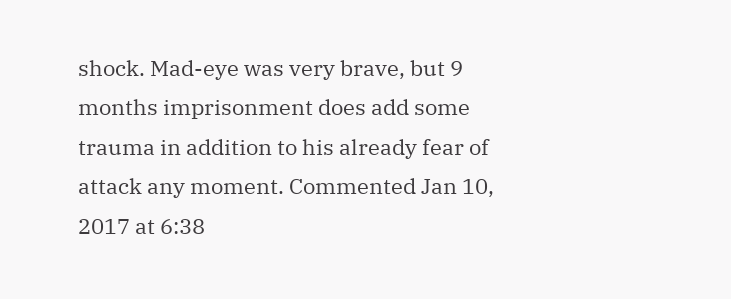shock. Mad-eye was very brave, but 9 months imprisonment does add some trauma in addition to his already fear of attack any moment. Commented Jan 10, 2017 at 6:38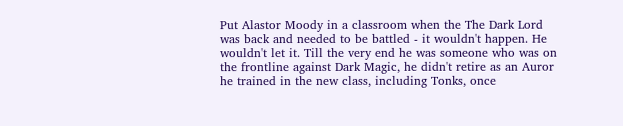Put Alastor Moody in a classroom when the The Dark Lord was back and needed to be battled - it wouldn't happen. He wouldn't let it. Till the very end he was someone who was on the frontline against Dark Magic, he didn't retire as an Auror he trained in the new class, including Tonks, once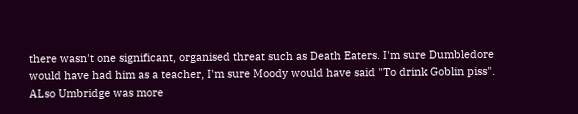there wasn't one significant, organised threat such as Death Eaters. I'm sure Dumbledore would have had him as a teacher, I'm sure Moody would have said "To drink Goblin piss". ALso Umbridge was more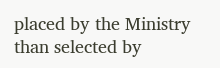placed by the Ministry than selected by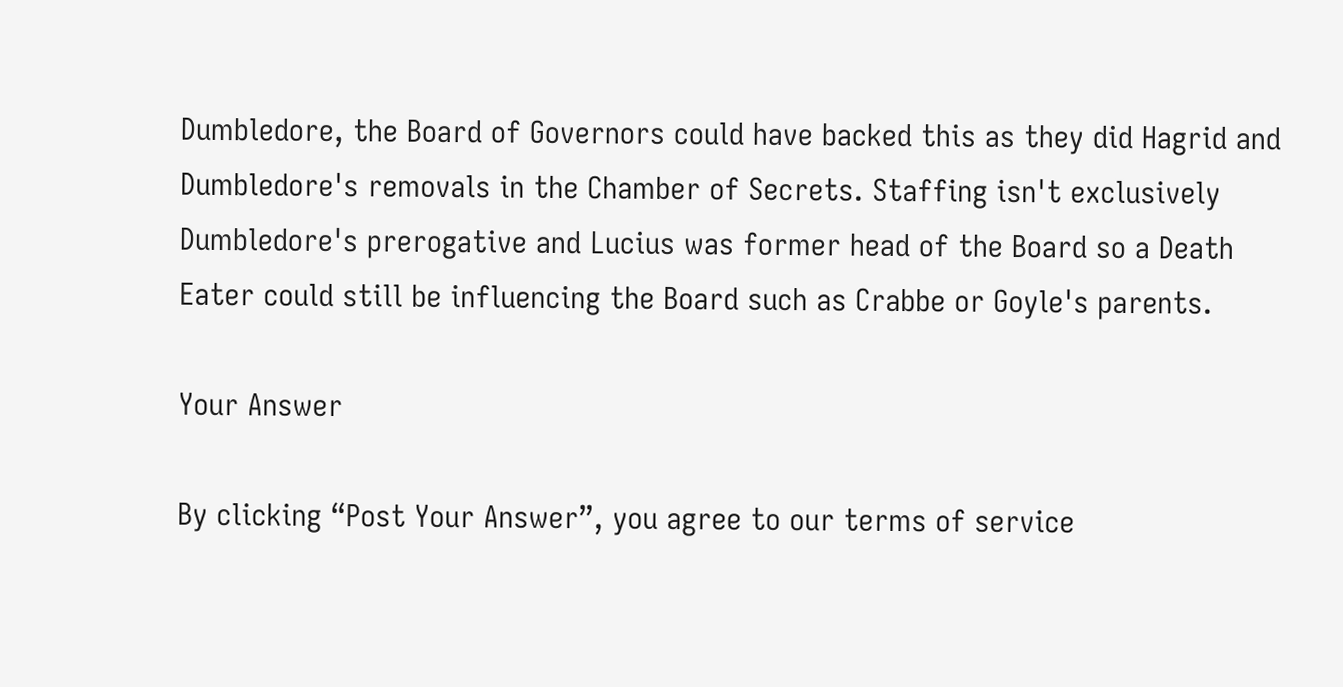Dumbledore, the Board of Governors could have backed this as they did Hagrid and Dumbledore's removals in the Chamber of Secrets. Staffing isn't exclusively Dumbledore's prerogative and Lucius was former head of the Board so a Death Eater could still be influencing the Board such as Crabbe or Goyle's parents.

Your Answer

By clicking “Post Your Answer”, you agree to our terms of service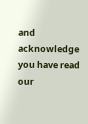and acknowledge you have read our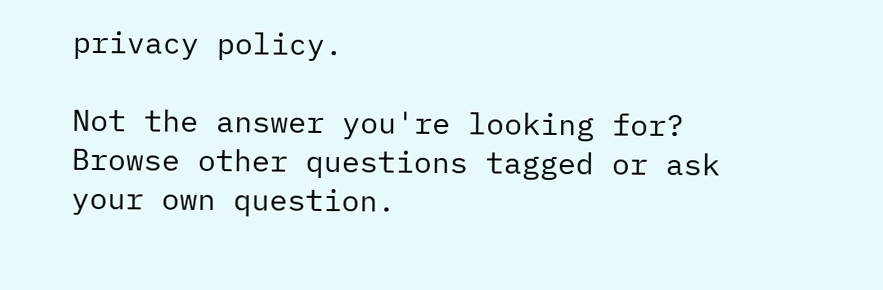privacy policy.

Not the answer you're looking for? Browse other questions tagged or ask your own question.